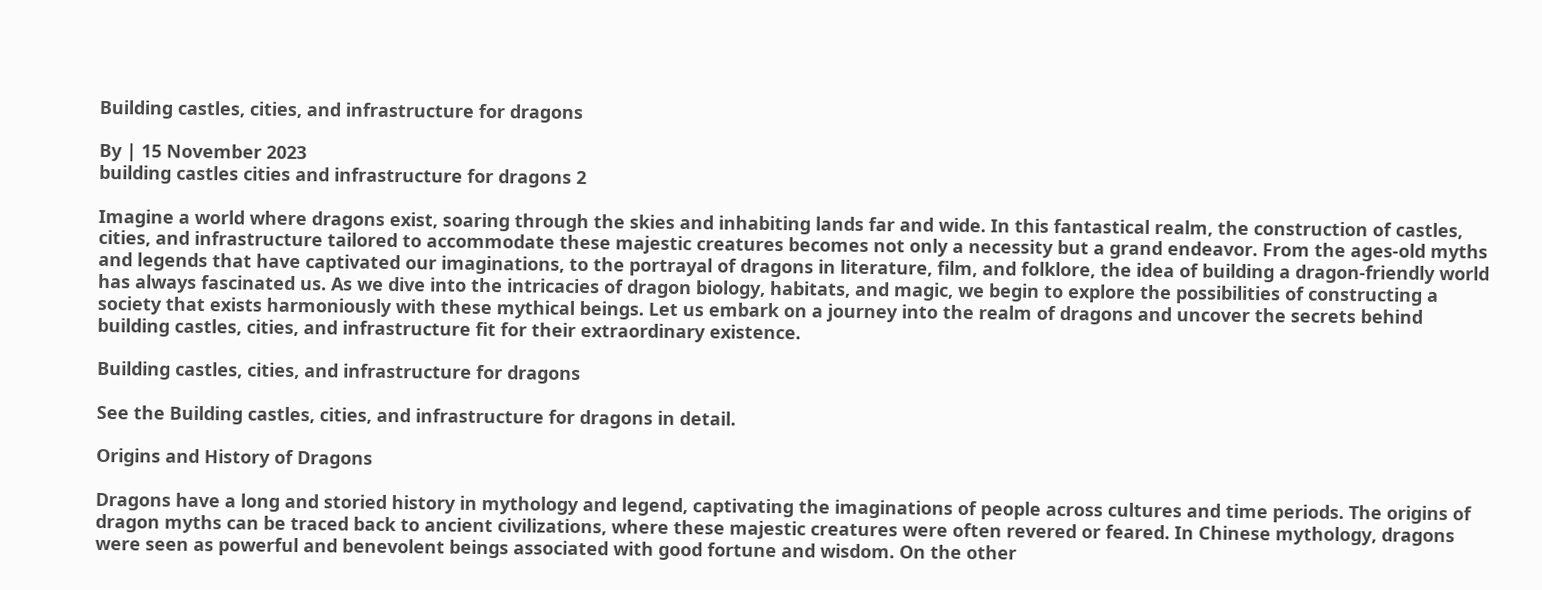Building castles, cities, and infrastructure for dragons

By | 15 November 2023
building castles cities and infrastructure for dragons 2

Imagine a world where dragons exist, soaring through the skies and inhabiting lands far and wide. In this fantastical realm, the construction of castles, cities, and infrastructure tailored to accommodate these majestic creatures becomes not only a necessity but a grand endeavor. From the ages-old myths and legends that have captivated our imaginations, to the portrayal of dragons in literature, film, and folklore, the idea of building a dragon-friendly world has always fascinated us. As we dive into the intricacies of dragon biology, habitats, and magic, we begin to explore the possibilities of constructing a society that exists harmoniously with these mythical beings. Let us embark on a journey into the realm of dragons and uncover the secrets behind building castles, cities, and infrastructure fit for their extraordinary existence.

Building castles, cities, and infrastructure for dragons

See the Building castles, cities, and infrastructure for dragons in detail.

Origins and History of Dragons

Dragons have a long and storied history in mythology and legend, captivating the imaginations of people across cultures and time periods. The origins of dragon myths can be traced back to ancient civilizations, where these majestic creatures were often revered or feared. In Chinese mythology, dragons were seen as powerful and benevolent beings associated with good fortune and wisdom. On the other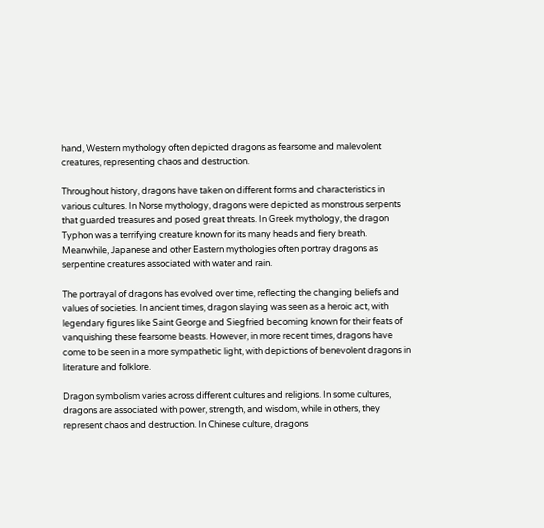hand, Western mythology often depicted dragons as fearsome and malevolent creatures, representing chaos and destruction.

Throughout history, dragons have taken on different forms and characteristics in various cultures. In Norse mythology, dragons were depicted as monstrous serpents that guarded treasures and posed great threats. In Greek mythology, the dragon Typhon was a terrifying creature known for its many heads and fiery breath. Meanwhile, Japanese and other Eastern mythologies often portray dragons as serpentine creatures associated with water and rain.

The portrayal of dragons has evolved over time, reflecting the changing beliefs and values of societies. In ancient times, dragon slaying was seen as a heroic act, with legendary figures like Saint George and Siegfried becoming known for their feats of vanquishing these fearsome beasts. However, in more recent times, dragons have come to be seen in a more sympathetic light, with depictions of benevolent dragons in literature and folklore.

Dragon symbolism varies across different cultures and religions. In some cultures, dragons are associated with power, strength, and wisdom, while in others, they represent chaos and destruction. In Chinese culture, dragons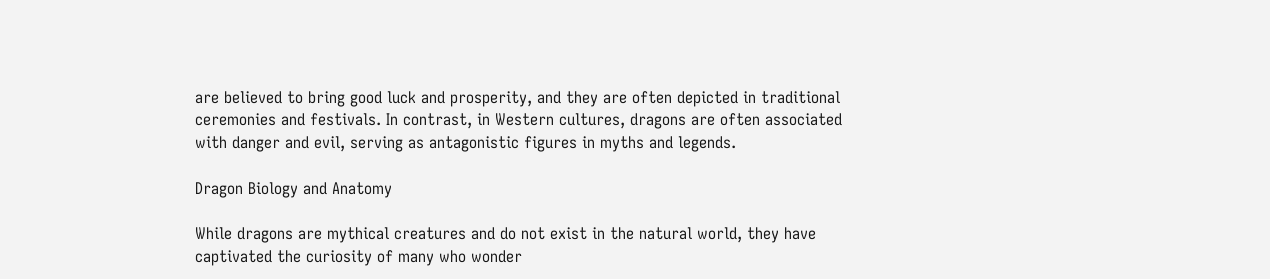are believed to bring good luck and prosperity, and they are often depicted in traditional ceremonies and festivals. In contrast, in Western cultures, dragons are often associated with danger and evil, serving as antagonistic figures in myths and legends.

Dragon Biology and Anatomy

While dragons are mythical creatures and do not exist in the natural world, they have captivated the curiosity of many who wonder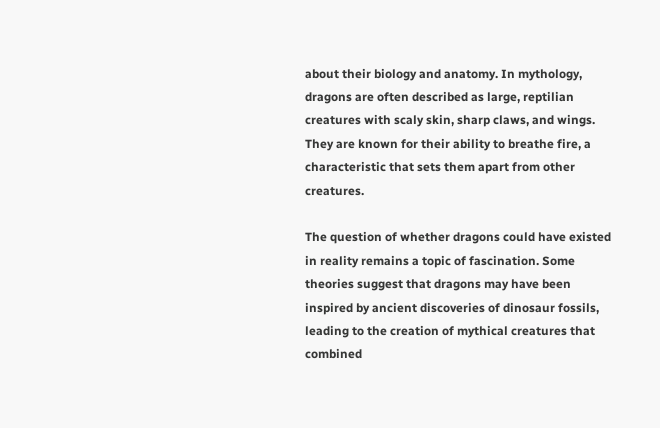about their biology and anatomy. In mythology, dragons are often described as large, reptilian creatures with scaly skin, sharp claws, and wings. They are known for their ability to breathe fire, a characteristic that sets them apart from other creatures.

The question of whether dragons could have existed in reality remains a topic of fascination. Some theories suggest that dragons may have been inspired by ancient discoveries of dinosaur fossils, leading to the creation of mythical creatures that combined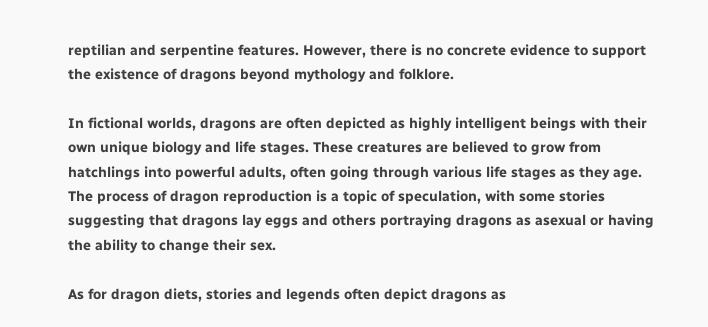reptilian and serpentine features. However, there is no concrete evidence to support the existence of dragons beyond mythology and folklore.

In fictional worlds, dragons are often depicted as highly intelligent beings with their own unique biology and life stages. These creatures are believed to grow from hatchlings into powerful adults, often going through various life stages as they age. The process of dragon reproduction is a topic of speculation, with some stories suggesting that dragons lay eggs and others portraying dragons as asexual or having the ability to change their sex.

As for dragon diets, stories and legends often depict dragons as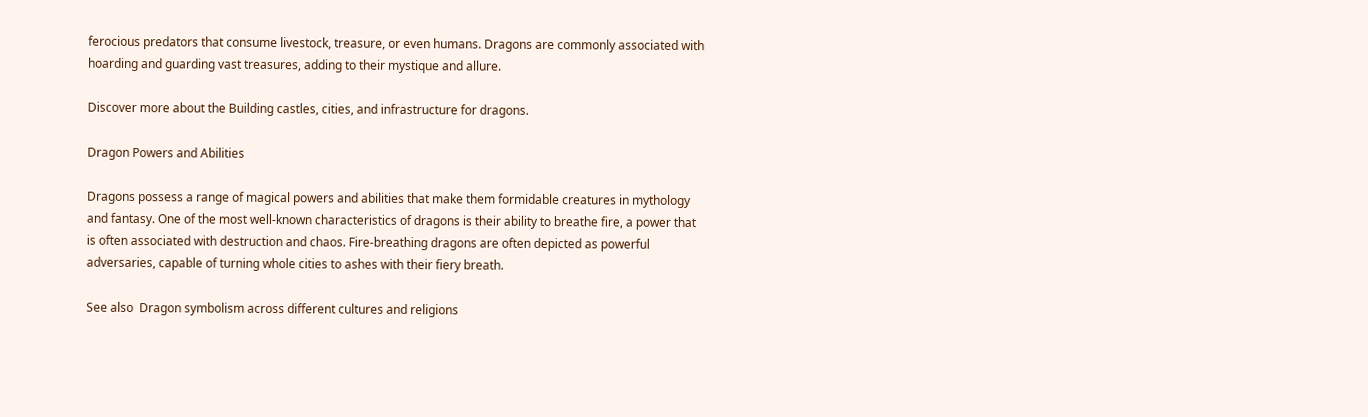ferocious predators that consume livestock, treasure, or even humans. Dragons are commonly associated with hoarding and guarding vast treasures, adding to their mystique and allure.

Discover more about the Building castles, cities, and infrastructure for dragons.

Dragon Powers and Abilities

Dragons possess a range of magical powers and abilities that make them formidable creatures in mythology and fantasy. One of the most well-known characteristics of dragons is their ability to breathe fire, a power that is often associated with destruction and chaos. Fire-breathing dragons are often depicted as powerful adversaries, capable of turning whole cities to ashes with their fiery breath.

See also  Dragon symbolism across different cultures and religions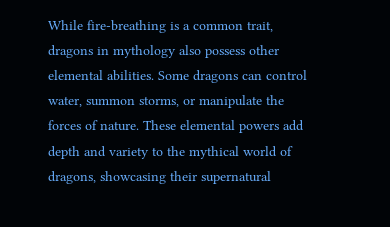While fire-breathing is a common trait, dragons in mythology also possess other elemental abilities. Some dragons can control water, summon storms, or manipulate the forces of nature. These elemental powers add depth and variety to the mythical world of dragons, showcasing their supernatural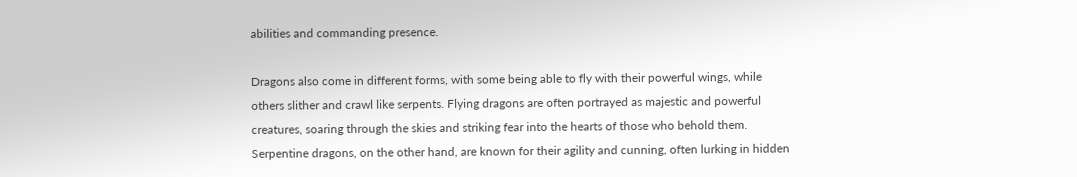abilities and commanding presence.

Dragons also come in different forms, with some being able to fly with their powerful wings, while others slither and crawl like serpents. Flying dragons are often portrayed as majestic and powerful creatures, soaring through the skies and striking fear into the hearts of those who behold them. Serpentine dragons, on the other hand, are known for their agility and cunning, often lurking in hidden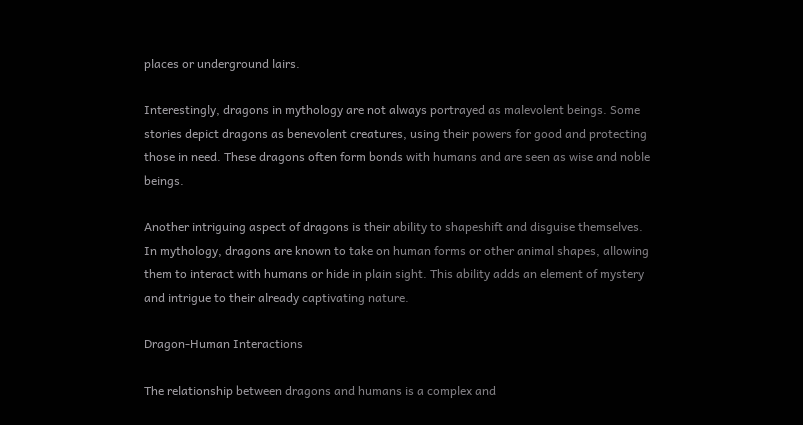places or underground lairs.

Interestingly, dragons in mythology are not always portrayed as malevolent beings. Some stories depict dragons as benevolent creatures, using their powers for good and protecting those in need. These dragons often form bonds with humans and are seen as wise and noble beings.

Another intriguing aspect of dragons is their ability to shapeshift and disguise themselves. In mythology, dragons are known to take on human forms or other animal shapes, allowing them to interact with humans or hide in plain sight. This ability adds an element of mystery and intrigue to their already captivating nature.

Dragon-Human Interactions

The relationship between dragons and humans is a complex and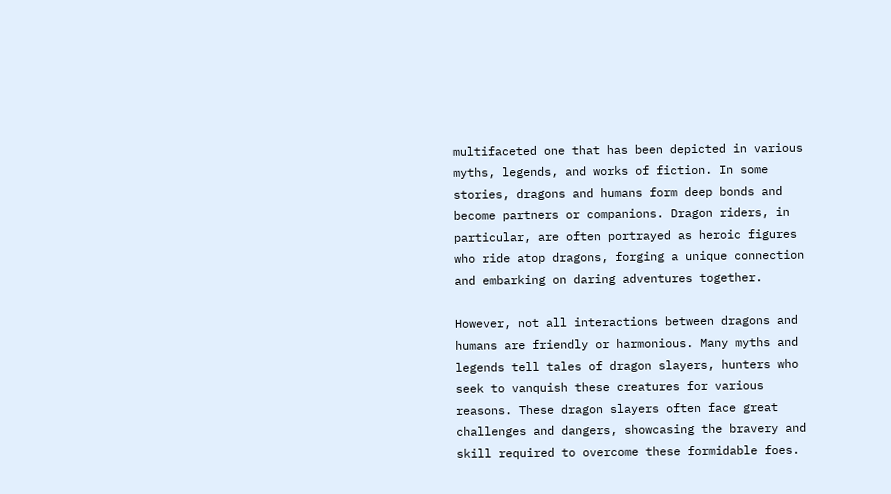multifaceted one that has been depicted in various myths, legends, and works of fiction. In some stories, dragons and humans form deep bonds and become partners or companions. Dragon riders, in particular, are often portrayed as heroic figures who ride atop dragons, forging a unique connection and embarking on daring adventures together.

However, not all interactions between dragons and humans are friendly or harmonious. Many myths and legends tell tales of dragon slayers, hunters who seek to vanquish these creatures for various reasons. These dragon slayers often face great challenges and dangers, showcasing the bravery and skill required to overcome these formidable foes.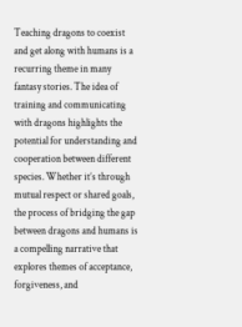Teaching dragons to coexist and get along with humans is a recurring theme in many fantasy stories. The idea of training and communicating with dragons highlights the potential for understanding and cooperation between different species. Whether it’s through mutual respect or shared goals, the process of bridging the gap between dragons and humans is a compelling narrative that explores themes of acceptance, forgiveness, and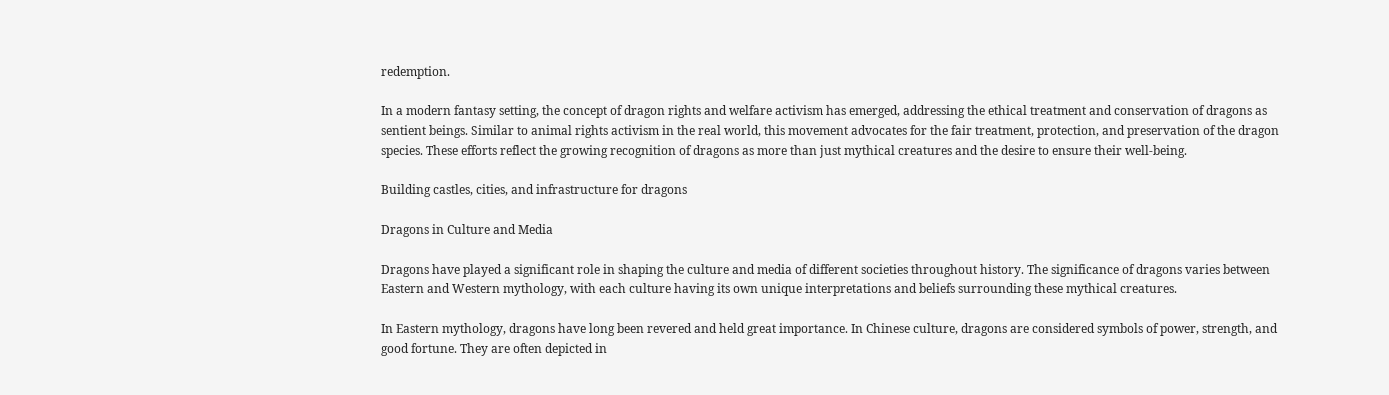redemption.

In a modern fantasy setting, the concept of dragon rights and welfare activism has emerged, addressing the ethical treatment and conservation of dragons as sentient beings. Similar to animal rights activism in the real world, this movement advocates for the fair treatment, protection, and preservation of the dragon species. These efforts reflect the growing recognition of dragons as more than just mythical creatures and the desire to ensure their well-being.

Building castles, cities, and infrastructure for dragons

Dragons in Culture and Media

Dragons have played a significant role in shaping the culture and media of different societies throughout history. The significance of dragons varies between Eastern and Western mythology, with each culture having its own unique interpretations and beliefs surrounding these mythical creatures.

In Eastern mythology, dragons have long been revered and held great importance. In Chinese culture, dragons are considered symbols of power, strength, and good fortune. They are often depicted in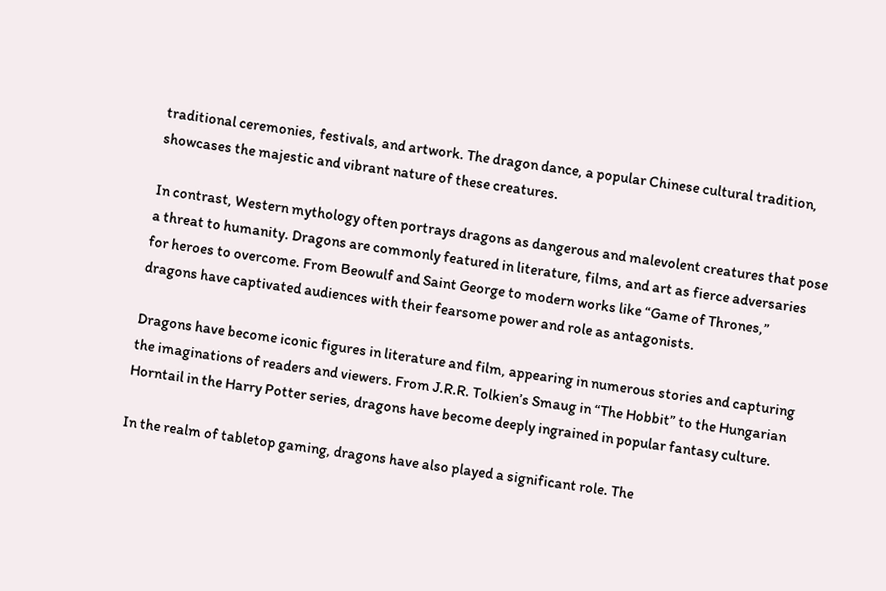traditional ceremonies, festivals, and artwork. The dragon dance, a popular Chinese cultural tradition, showcases the majestic and vibrant nature of these creatures.

In contrast, Western mythology often portrays dragons as dangerous and malevolent creatures that pose a threat to humanity. Dragons are commonly featured in literature, films, and art as fierce adversaries for heroes to overcome. From Beowulf and Saint George to modern works like “Game of Thrones,” dragons have captivated audiences with their fearsome power and role as antagonists.

Dragons have become iconic figures in literature and film, appearing in numerous stories and capturing the imaginations of readers and viewers. From J.R.R. Tolkien’s Smaug in “The Hobbit” to the Hungarian Horntail in the Harry Potter series, dragons have become deeply ingrained in popular fantasy culture.

In the realm of tabletop gaming, dragons have also played a significant role. The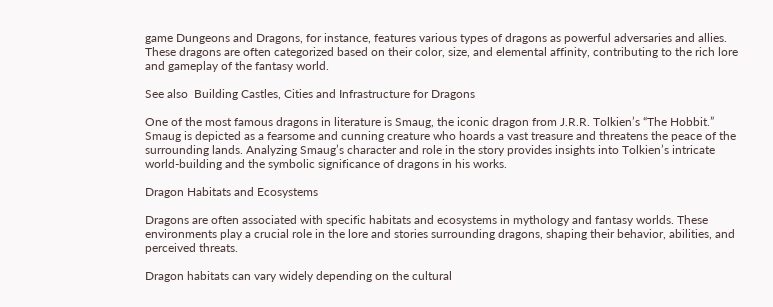game Dungeons and Dragons, for instance, features various types of dragons as powerful adversaries and allies. These dragons are often categorized based on their color, size, and elemental affinity, contributing to the rich lore and gameplay of the fantasy world.

See also  Building Castles, Cities and Infrastructure for Dragons

One of the most famous dragons in literature is Smaug, the iconic dragon from J.R.R. Tolkien’s “The Hobbit.” Smaug is depicted as a fearsome and cunning creature who hoards a vast treasure and threatens the peace of the surrounding lands. Analyzing Smaug’s character and role in the story provides insights into Tolkien’s intricate world-building and the symbolic significance of dragons in his works.

Dragon Habitats and Ecosystems

Dragons are often associated with specific habitats and ecosystems in mythology and fantasy worlds. These environments play a crucial role in the lore and stories surrounding dragons, shaping their behavior, abilities, and perceived threats.

Dragon habitats can vary widely depending on the cultural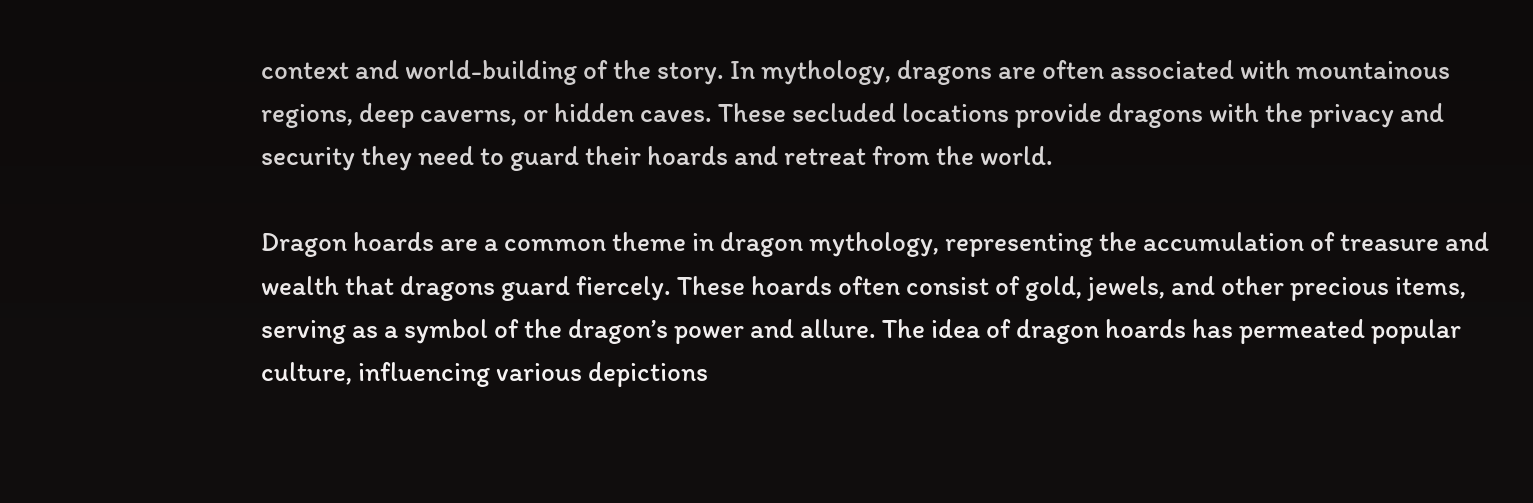context and world-building of the story. In mythology, dragons are often associated with mountainous regions, deep caverns, or hidden caves. These secluded locations provide dragons with the privacy and security they need to guard their hoards and retreat from the world.

Dragon hoards are a common theme in dragon mythology, representing the accumulation of treasure and wealth that dragons guard fiercely. These hoards often consist of gold, jewels, and other precious items, serving as a symbol of the dragon’s power and allure. The idea of dragon hoards has permeated popular culture, influencing various depictions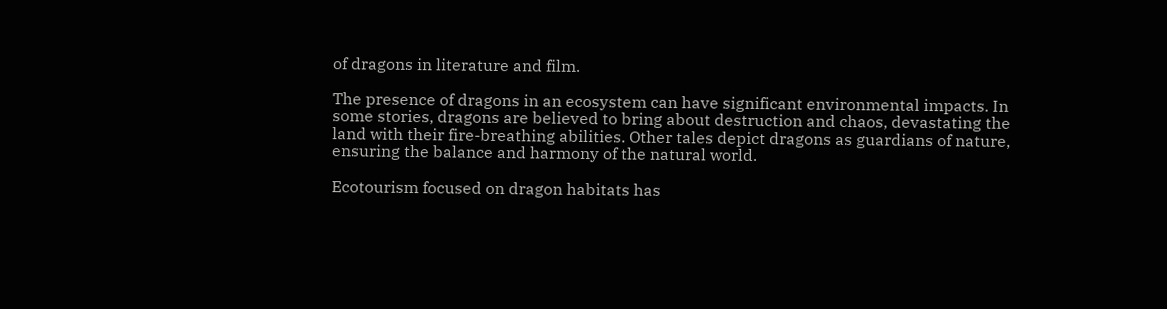of dragons in literature and film.

The presence of dragons in an ecosystem can have significant environmental impacts. In some stories, dragons are believed to bring about destruction and chaos, devastating the land with their fire-breathing abilities. Other tales depict dragons as guardians of nature, ensuring the balance and harmony of the natural world.

Ecotourism focused on dragon habitats has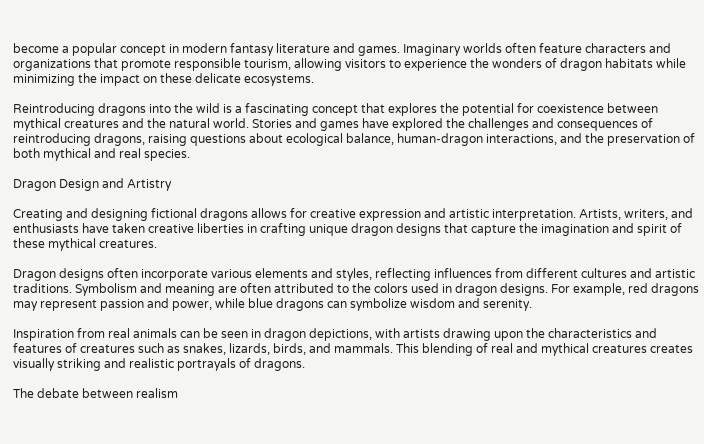become a popular concept in modern fantasy literature and games. Imaginary worlds often feature characters and organizations that promote responsible tourism, allowing visitors to experience the wonders of dragon habitats while minimizing the impact on these delicate ecosystems.

Reintroducing dragons into the wild is a fascinating concept that explores the potential for coexistence between mythical creatures and the natural world. Stories and games have explored the challenges and consequences of reintroducing dragons, raising questions about ecological balance, human-dragon interactions, and the preservation of both mythical and real species.

Dragon Design and Artistry

Creating and designing fictional dragons allows for creative expression and artistic interpretation. Artists, writers, and enthusiasts have taken creative liberties in crafting unique dragon designs that capture the imagination and spirit of these mythical creatures.

Dragon designs often incorporate various elements and styles, reflecting influences from different cultures and artistic traditions. Symbolism and meaning are often attributed to the colors used in dragon designs. For example, red dragons may represent passion and power, while blue dragons can symbolize wisdom and serenity.

Inspiration from real animals can be seen in dragon depictions, with artists drawing upon the characteristics and features of creatures such as snakes, lizards, birds, and mammals. This blending of real and mythical creatures creates visually striking and realistic portrayals of dragons.

The debate between realism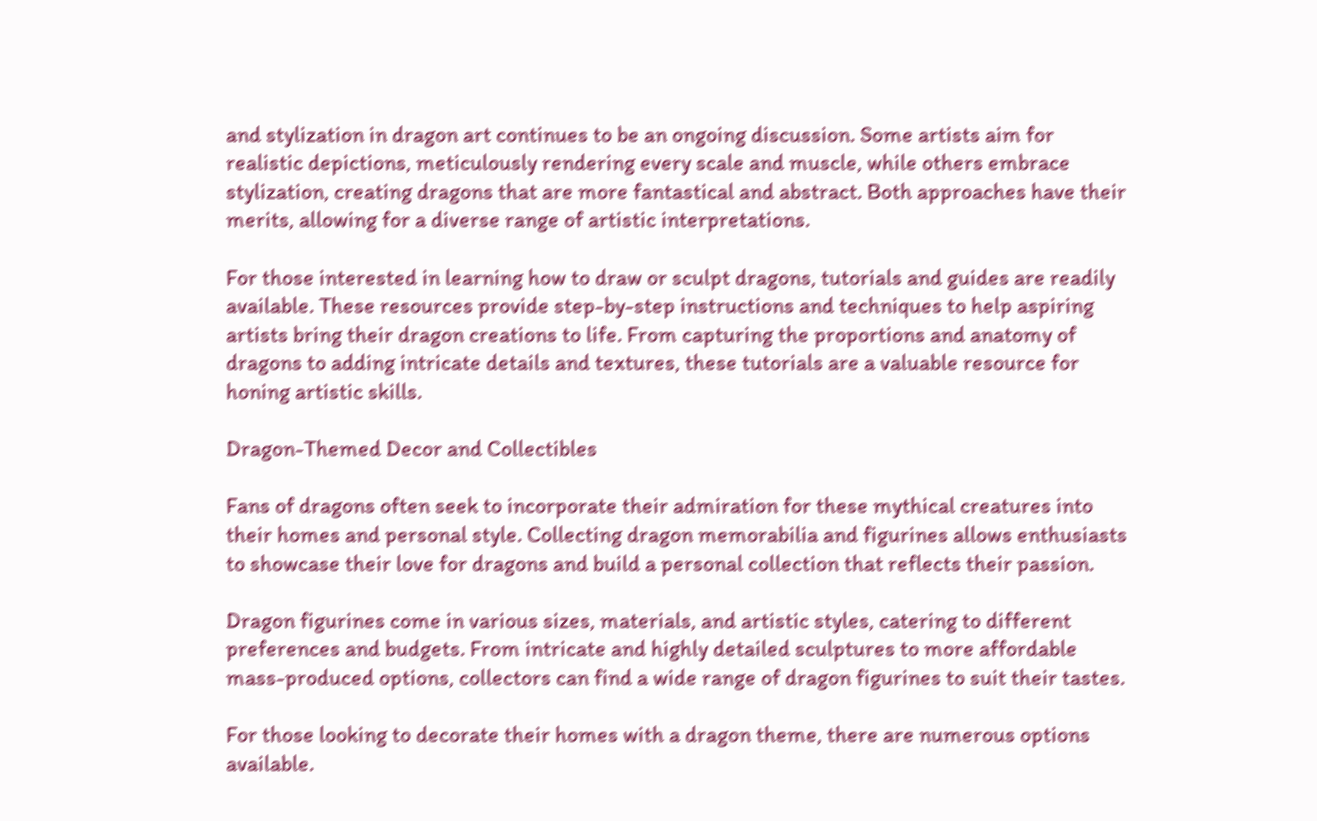and stylization in dragon art continues to be an ongoing discussion. Some artists aim for realistic depictions, meticulously rendering every scale and muscle, while others embrace stylization, creating dragons that are more fantastical and abstract. Both approaches have their merits, allowing for a diverse range of artistic interpretations.

For those interested in learning how to draw or sculpt dragons, tutorials and guides are readily available. These resources provide step-by-step instructions and techniques to help aspiring artists bring their dragon creations to life. From capturing the proportions and anatomy of dragons to adding intricate details and textures, these tutorials are a valuable resource for honing artistic skills.

Dragon-Themed Decor and Collectibles

Fans of dragons often seek to incorporate their admiration for these mythical creatures into their homes and personal style. Collecting dragon memorabilia and figurines allows enthusiasts to showcase their love for dragons and build a personal collection that reflects their passion.

Dragon figurines come in various sizes, materials, and artistic styles, catering to different preferences and budgets. From intricate and highly detailed sculptures to more affordable mass-produced options, collectors can find a wide range of dragon figurines to suit their tastes.

For those looking to decorate their homes with a dragon theme, there are numerous options available.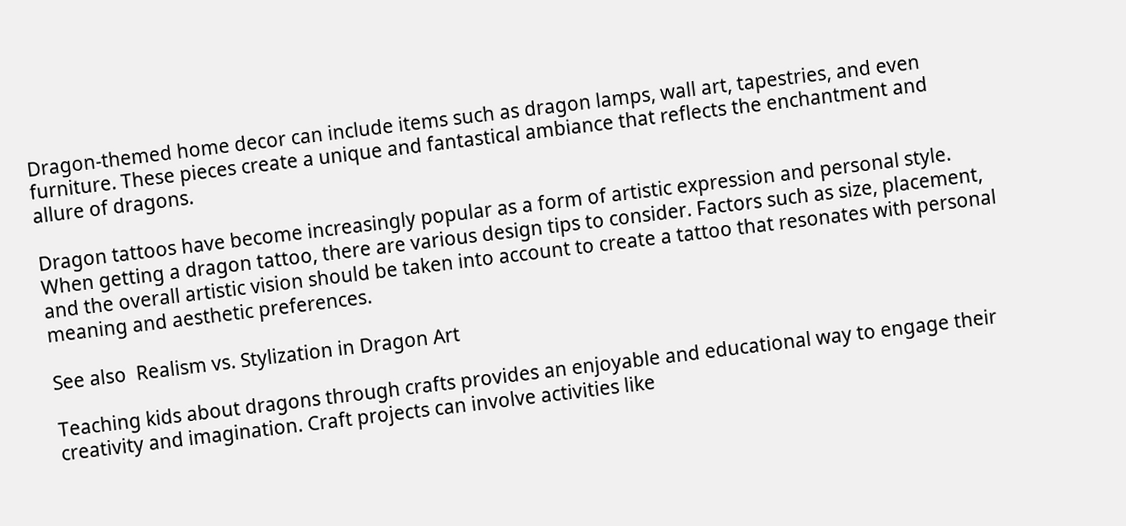Dragon-themed home decor can include items such as dragon lamps, wall art, tapestries, and even furniture. These pieces create a unique and fantastical ambiance that reflects the enchantment and allure of dragons.

Dragon tattoos have become increasingly popular as a form of artistic expression and personal style. When getting a dragon tattoo, there are various design tips to consider. Factors such as size, placement, and the overall artistic vision should be taken into account to create a tattoo that resonates with personal meaning and aesthetic preferences.

See also  Realism vs. Stylization in Dragon Art

Teaching kids about dragons through crafts provides an enjoyable and educational way to engage their creativity and imagination. Craft projects can involve activities like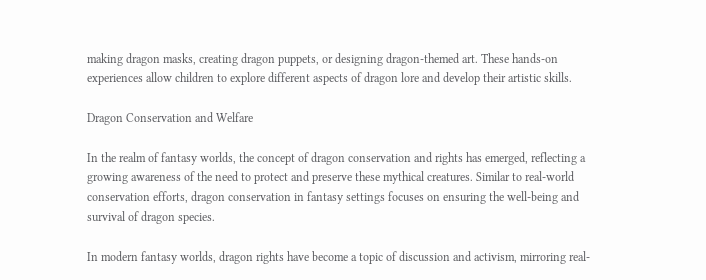making dragon masks, creating dragon puppets, or designing dragon-themed art. These hands-on experiences allow children to explore different aspects of dragon lore and develop their artistic skills.

Dragon Conservation and Welfare

In the realm of fantasy worlds, the concept of dragon conservation and rights has emerged, reflecting a growing awareness of the need to protect and preserve these mythical creatures. Similar to real-world conservation efforts, dragon conservation in fantasy settings focuses on ensuring the well-being and survival of dragon species.

In modern fantasy worlds, dragon rights have become a topic of discussion and activism, mirroring real-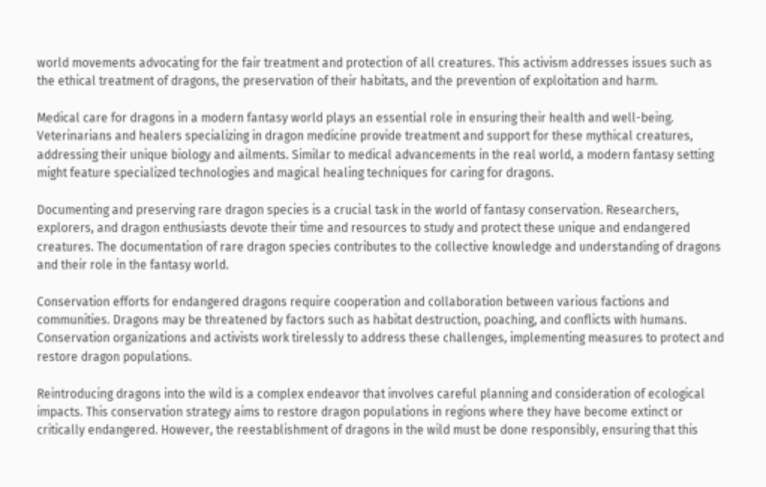world movements advocating for the fair treatment and protection of all creatures. This activism addresses issues such as the ethical treatment of dragons, the preservation of their habitats, and the prevention of exploitation and harm.

Medical care for dragons in a modern fantasy world plays an essential role in ensuring their health and well-being. Veterinarians and healers specializing in dragon medicine provide treatment and support for these mythical creatures, addressing their unique biology and ailments. Similar to medical advancements in the real world, a modern fantasy setting might feature specialized technologies and magical healing techniques for caring for dragons.

Documenting and preserving rare dragon species is a crucial task in the world of fantasy conservation. Researchers, explorers, and dragon enthusiasts devote their time and resources to study and protect these unique and endangered creatures. The documentation of rare dragon species contributes to the collective knowledge and understanding of dragons and their role in the fantasy world.

Conservation efforts for endangered dragons require cooperation and collaboration between various factions and communities. Dragons may be threatened by factors such as habitat destruction, poaching, and conflicts with humans. Conservation organizations and activists work tirelessly to address these challenges, implementing measures to protect and restore dragon populations.

Reintroducing dragons into the wild is a complex endeavor that involves careful planning and consideration of ecological impacts. This conservation strategy aims to restore dragon populations in regions where they have become extinct or critically endangered. However, the reestablishment of dragons in the wild must be done responsibly, ensuring that this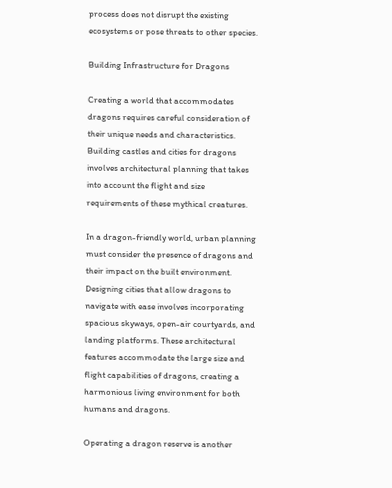process does not disrupt the existing ecosystems or pose threats to other species.

Building Infrastructure for Dragons

Creating a world that accommodates dragons requires careful consideration of their unique needs and characteristics. Building castles and cities for dragons involves architectural planning that takes into account the flight and size requirements of these mythical creatures.

In a dragon-friendly world, urban planning must consider the presence of dragons and their impact on the built environment. Designing cities that allow dragons to navigate with ease involves incorporating spacious skyways, open-air courtyards, and landing platforms. These architectural features accommodate the large size and flight capabilities of dragons, creating a harmonious living environment for both humans and dragons.

Operating a dragon reserve is another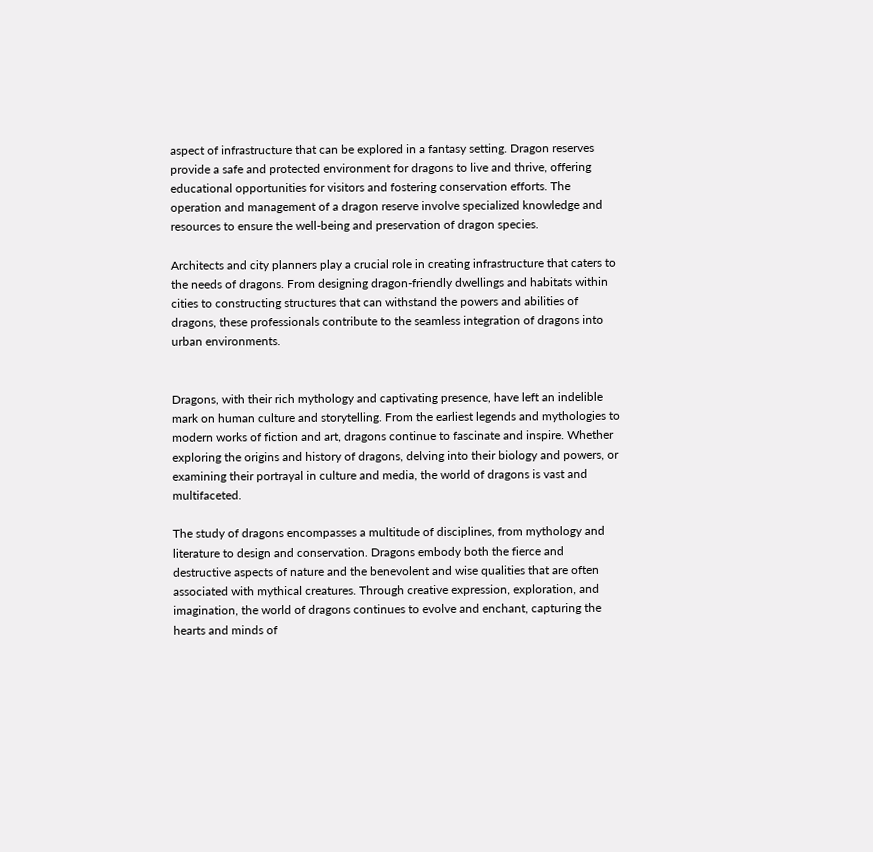aspect of infrastructure that can be explored in a fantasy setting. Dragon reserves provide a safe and protected environment for dragons to live and thrive, offering educational opportunities for visitors and fostering conservation efforts. The operation and management of a dragon reserve involve specialized knowledge and resources to ensure the well-being and preservation of dragon species.

Architects and city planners play a crucial role in creating infrastructure that caters to the needs of dragons. From designing dragon-friendly dwellings and habitats within cities to constructing structures that can withstand the powers and abilities of dragons, these professionals contribute to the seamless integration of dragons into urban environments.


Dragons, with their rich mythology and captivating presence, have left an indelible mark on human culture and storytelling. From the earliest legends and mythologies to modern works of fiction and art, dragons continue to fascinate and inspire. Whether exploring the origins and history of dragons, delving into their biology and powers, or examining their portrayal in culture and media, the world of dragons is vast and multifaceted.

The study of dragons encompasses a multitude of disciplines, from mythology and literature to design and conservation. Dragons embody both the fierce and destructive aspects of nature and the benevolent and wise qualities that are often associated with mythical creatures. Through creative expression, exploration, and imagination, the world of dragons continues to evolve and enchant, capturing the hearts and minds of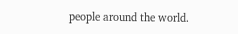people around the world.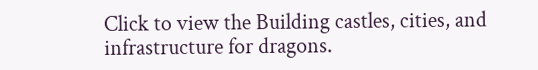Click to view the Building castles, cities, and infrastructure for dragons.